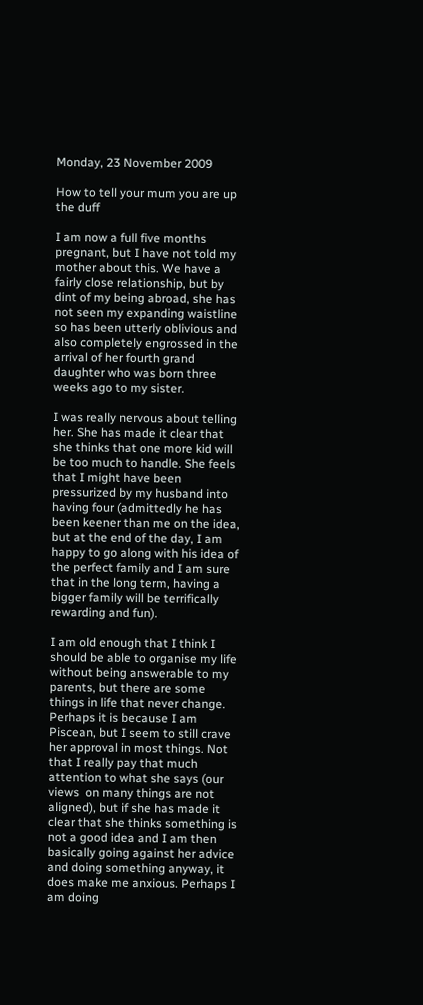Monday, 23 November 2009

How to tell your mum you are up the duff

I am now a full five months pregnant, but I have not told my mother about this. We have a fairly close relationship, but by dint of my being abroad, she has not seen my expanding waistline so has been utterly oblivious and also completely engrossed in the arrival of her fourth grand daughter who was born three weeks ago to my sister.

I was really nervous about telling her. She has made it clear that she thinks that one more kid will be too much to handle. She feels that I might have been pressurized by my husband into having four (admittedly he has been keener than me on the idea, but at the end of the day, I am happy to go along with his idea of the perfect family and I am sure that in the long term, having a bigger family will be terrifically rewarding and fun).

I am old enough that I think I should be able to organise my life without being answerable to my parents, but there are some things in life that never change. Perhaps it is because I am Piscean, but I seem to still crave her approval in most things. Not that I really pay that much attention to what she says (our views  on many things are not aligned), but if she has made it clear that she thinks something is not a good idea and I am then basically going against her advice and doing something anyway, it does make me anxious. Perhaps I am doing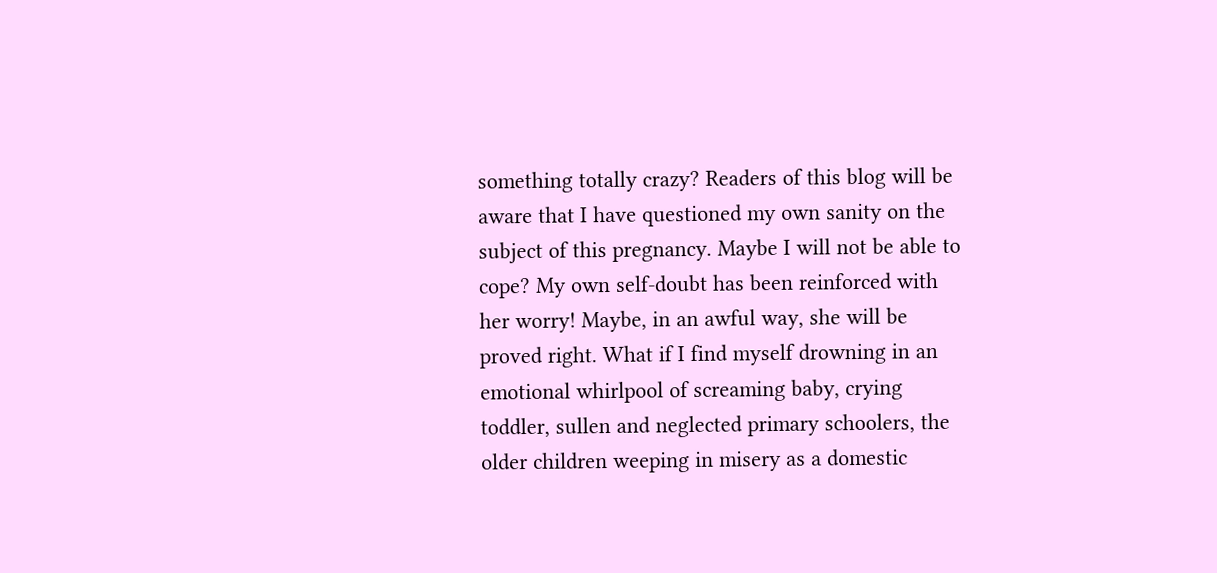something totally crazy? Readers of this blog will be aware that I have questioned my own sanity on the subject of this pregnancy. Maybe I will not be able to cope? My own self-doubt has been reinforced with her worry! Maybe, in an awful way, she will be proved right. What if I find myself drowning in an emotional whirlpool of screaming baby, crying toddler, sullen and neglected primary schoolers, the older children weeping in misery as a domestic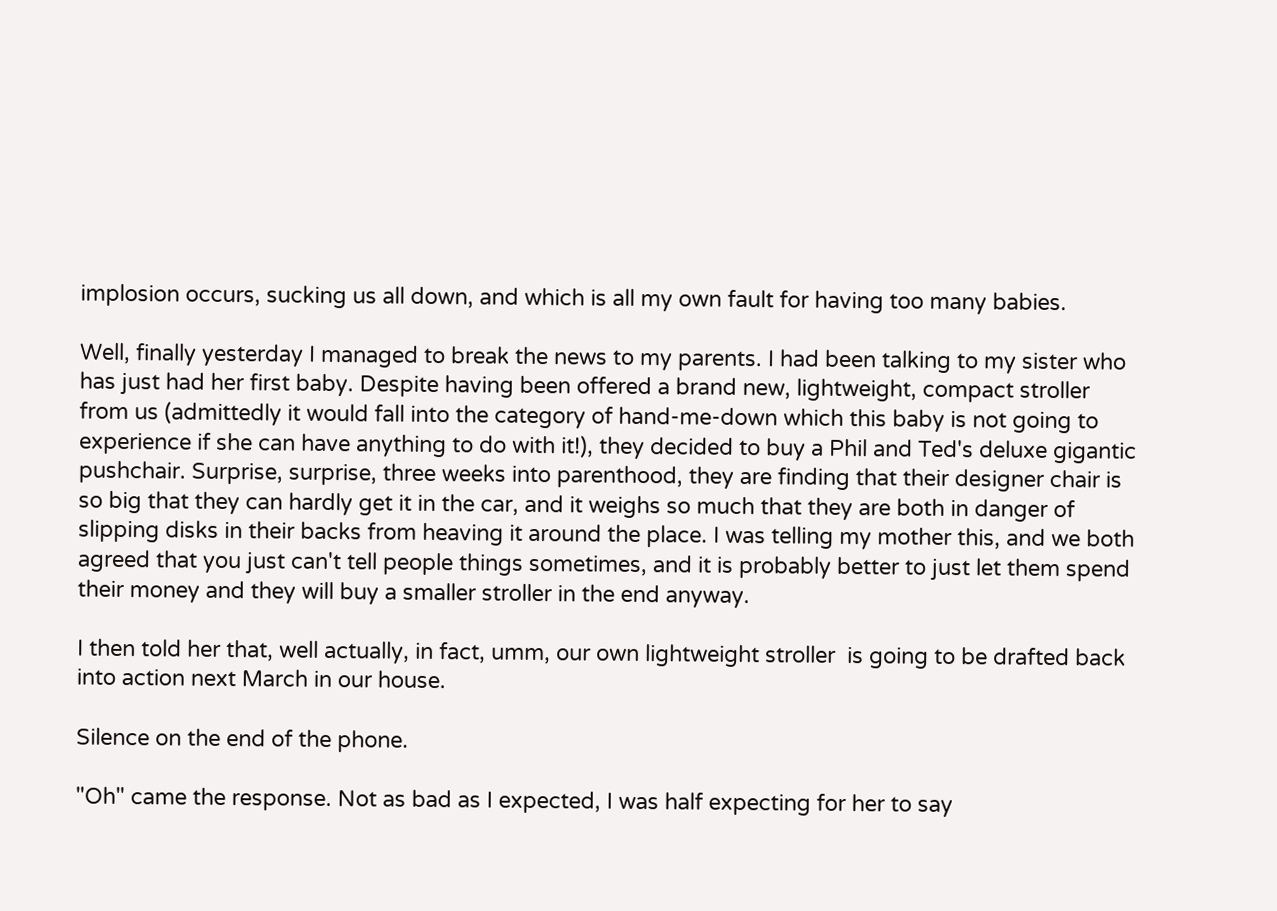implosion occurs, sucking us all down, and which is all my own fault for having too many babies.

Well, finally yesterday I managed to break the news to my parents. I had been talking to my sister who has just had her first baby. Despite having been offered a brand new, lightweight, compact stroller from us (admittedly it would fall into the category of hand-me-down which this baby is not going to experience if she can have anything to do with it!), they decided to buy a Phil and Ted's deluxe gigantic pushchair. Surprise, surprise, three weeks into parenthood, they are finding that their designer chair is so big that they can hardly get it in the car, and it weighs so much that they are both in danger of slipping disks in their backs from heaving it around the place. I was telling my mother this, and we both agreed that you just can't tell people things sometimes, and it is probably better to just let them spend their money and they will buy a smaller stroller in the end anyway.

I then told her that, well actually, in fact, umm, our own lightweight stroller  is going to be drafted back into action next March in our house.

Silence on the end of the phone.

"Oh" came the response. Not as bad as I expected, I was half expecting for her to say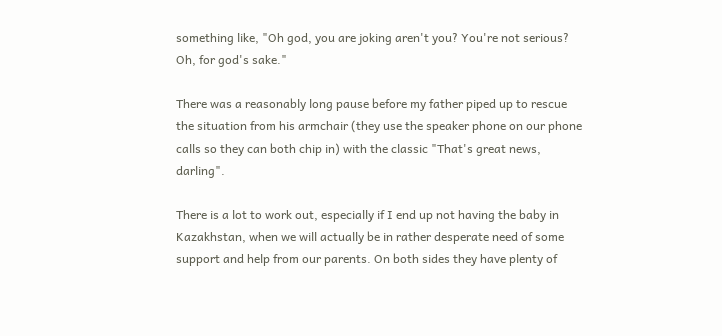something like, "Oh god, you are joking aren't you? You're not serious? Oh, for god's sake."

There was a reasonably long pause before my father piped up to rescue the situation from his armchair (they use the speaker phone on our phone calls so they can both chip in) with the classic "That's great news, darling".

There is a lot to work out, especially if I end up not having the baby in Kazakhstan, when we will actually be in rather desperate need of some support and help from our parents. On both sides they have plenty of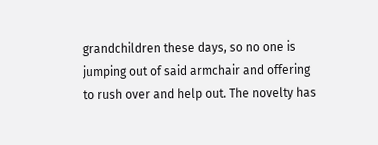grandchildren these days, so no one is jumping out of said armchair and offering to rush over and help out. The novelty has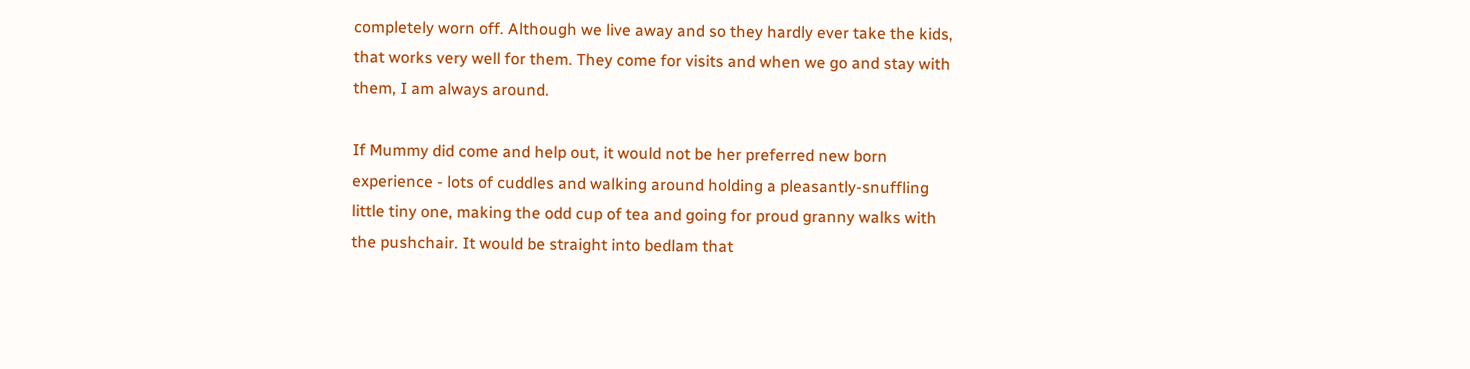completely worn off. Although we live away and so they hardly ever take the kids, that works very well for them. They come for visits and when we go and stay with them, I am always around.

If Mummy did come and help out, it would not be her preferred new born experience - lots of cuddles and walking around holding a pleasantly-snuffling little tiny one, making the odd cup of tea and going for proud granny walks with the pushchair. It would be straight into bedlam that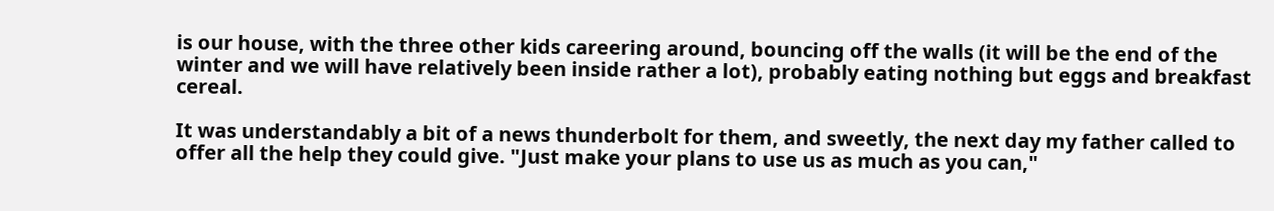is our house, with the three other kids careering around, bouncing off the walls (it will be the end of the winter and we will have relatively been inside rather a lot), probably eating nothing but eggs and breakfast cereal.

It was understandably a bit of a news thunderbolt for them, and sweetly, the next day my father called to offer all the help they could give. "Just make your plans to use us as much as you can,"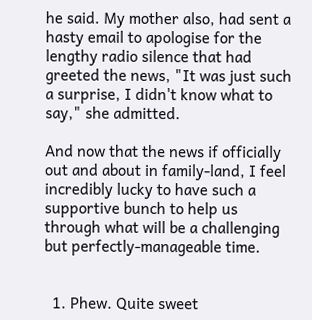he said. My mother also, had sent a hasty email to apologise for the lengthy radio silence that had greeted the news, "It was just such a surprise, I didn't know what to say," she admitted.

And now that the news if officially out and about in family-land, I feel incredibly lucky to have such a supportive bunch to help us through what will be a challenging but perfectly-manageable time.


  1. Phew. Quite sweet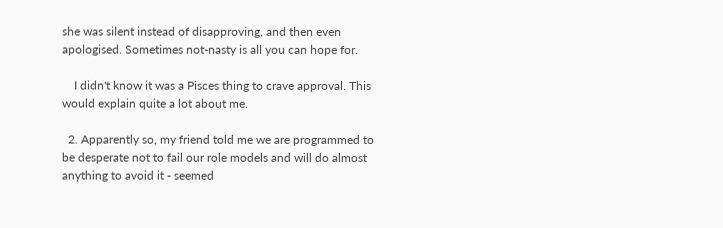she was silent instead of disapproving, and then even apologised. Sometimes not-nasty is all you can hope for.

    I didn't know it was a Pisces thing to crave approval. This would explain quite a lot about me.

  2. Apparently so, my friend told me we are programmed to be desperate not to fail our role models and will do almost anything to avoid it - seemed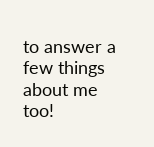to answer a few things about me too!